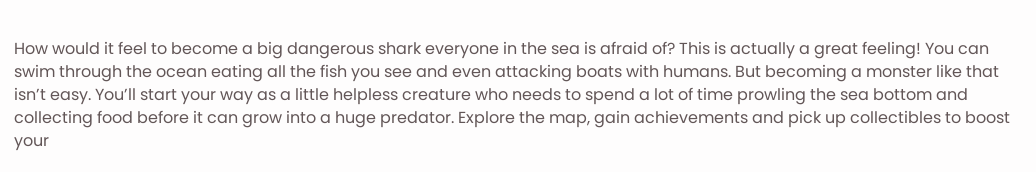How would it feel to become a big dangerous shark everyone in the sea is afraid of? This is actually a great feeling! You can swim through the ocean eating all the fish you see and even attacking boats with humans. But becoming a monster like that isn’t easy. You’ll start your way as a little helpless creature who needs to spend a lot of time prowling the sea bottom and collecting food before it can grow into a huge predator. Explore the map, gain achievements and pick up collectibles to boost your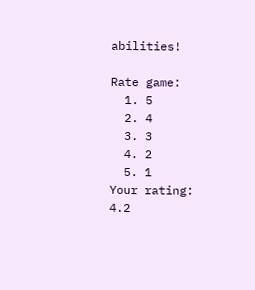abilities!

Rate game:
  1. 5
  2. 4
  3. 3
  4. 2
  5. 1
Your rating: 4.2